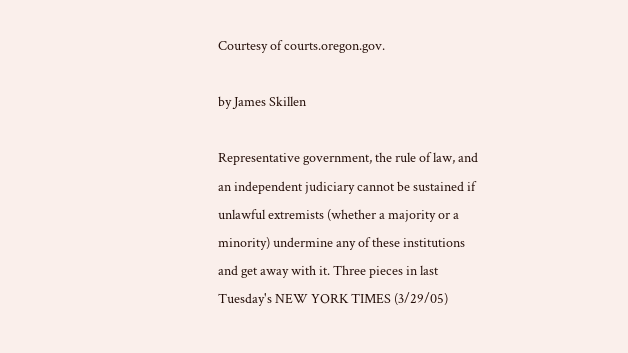Courtesy of courts.oregon.gov.

by James Skillen

Representative government, the rule of law, and an independent judiciary cannot be sustained if unlawful extremists (whether a majority or a minority) undermine any of these institutions and get away with it. Three pieces in last Tuesday's NEW YORK TIMES (3/29/05)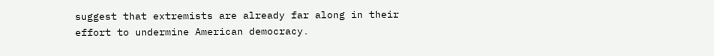suggest that extremists are already far along in their effort to undermine American democracy.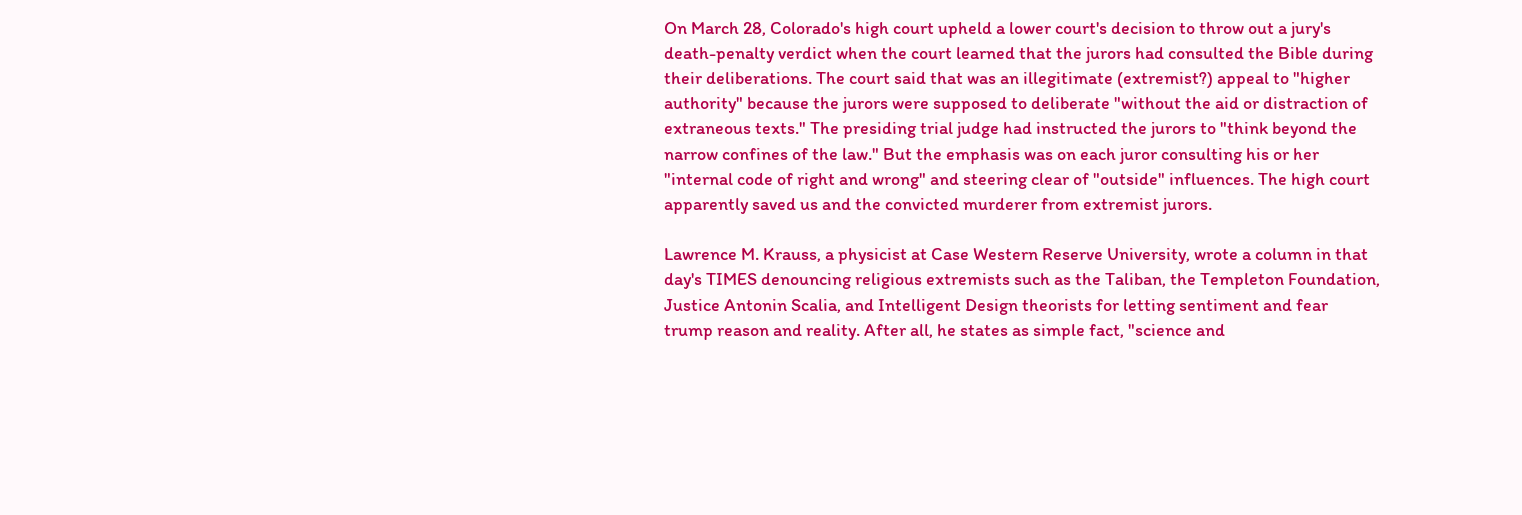On March 28, Colorado's high court upheld a lower court's decision to throw out a jury's death-penalty verdict when the court learned that the jurors had consulted the Bible during their deliberations. The court said that was an illegitimate (extremist?) appeal to "higher authority" because the jurors were supposed to deliberate "without the aid or distraction of extraneous texts." The presiding trial judge had instructed the jurors to "think beyond the narrow confines of the law." But the emphasis was on each juror consulting his or her "internal code of right and wrong" and steering clear of "outside" influences. The high court apparently saved us and the convicted murderer from extremist jurors.

Lawrence M. Krauss, a physicist at Case Western Reserve University, wrote a column in that day's TIMES denouncing religious extremists such as the Taliban, the Templeton Foundation, Justice Antonin Scalia, and Intelligent Design theorists for letting sentiment and fear trump reason and reality. After all, he states as simple fact, "science and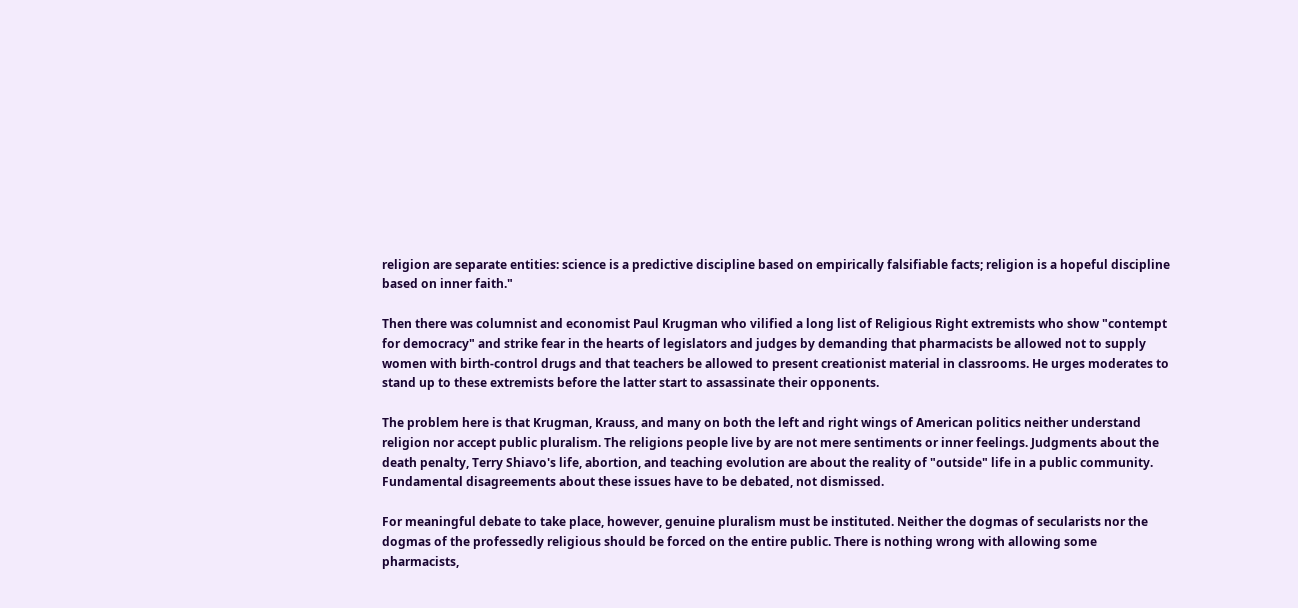religion are separate entities: science is a predictive discipline based on empirically falsifiable facts; religion is a hopeful discipline based on inner faith."

Then there was columnist and economist Paul Krugman who vilified a long list of Religious Right extremists who show "contempt for democracy" and strike fear in the hearts of legislators and judges by demanding that pharmacists be allowed not to supply women with birth-control drugs and that teachers be allowed to present creationist material in classrooms. He urges moderates to stand up to these extremists before the latter start to assassinate their opponents.

The problem here is that Krugman, Krauss, and many on both the left and right wings of American politics neither understand religion nor accept public pluralism. The religions people live by are not mere sentiments or inner feelings. Judgments about the death penalty, Terry Shiavo's life, abortion, and teaching evolution are about the reality of "outside" life in a public community. Fundamental disagreements about these issues have to be debated, not dismissed.

For meaningful debate to take place, however, genuine pluralism must be instituted. Neither the dogmas of secularists nor the dogmas of the professedly religious should be forced on the entire public. There is nothing wrong with allowing some pharmacists,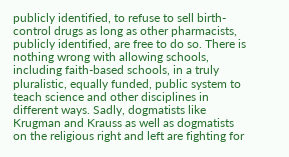publicly identified, to refuse to sell birth-control drugs as long as other pharmacists, publicly identified, are free to do so. There is nothing wrong with allowing schools, including faith-based schools, in a truly pluralistic, equally funded, public system to teach science and other disciplines in different ways. Sadly, dogmatists like Krugman and Krauss as well as dogmatists on the religious right and left are fighting for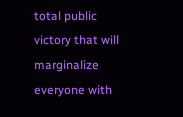total public victory that will marginalize everyone with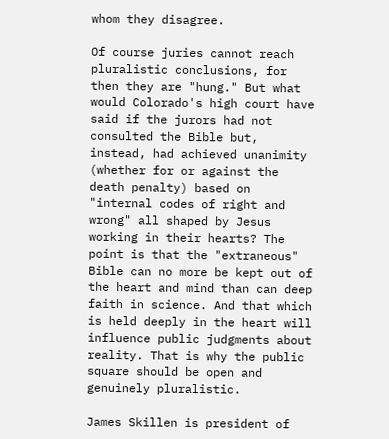whom they disagree.

Of course juries cannot reach pluralistic conclusions, for then they are "hung." But what would Colorado's high court have said if the jurors had not consulted the Bible but, instead, had achieved unanimity (whether for or against the death penalty) based on "internal codes of right and wrong" all shaped by Jesus working in their hearts? The point is that the "extraneous" Bible can no more be kept out of the heart and mind than can deep faith in science. And that which is held deeply in the heart will influence public judgments about reality. That is why the public square should be open and genuinely pluralistic.

James Skillen is president of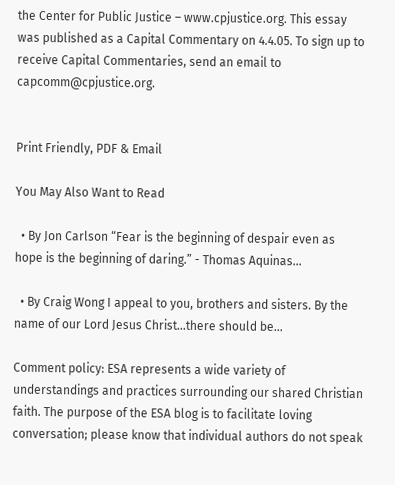the Center for Public Justice – www.cpjustice.org. This essay was published as a Capital Commentary on 4.4.05. To sign up to receive Capital Commentaries, send an email to capcomm@cpjustice.org.


Print Friendly, PDF & Email

You May Also Want to Read

  • By Jon Carlson “Fear is the beginning of despair even as hope is the beginning of daring.” - Thomas Aquinas…

  • By Craig Wong I appeal to you, brothers and sisters. By the name of our Lord Jesus Christ…there should be…

Comment policy: ESA represents a wide variety of understandings and practices surrounding our shared Christian faith. The purpose of the ESA blog is to facilitate loving conversation; please know that individual authors do not speak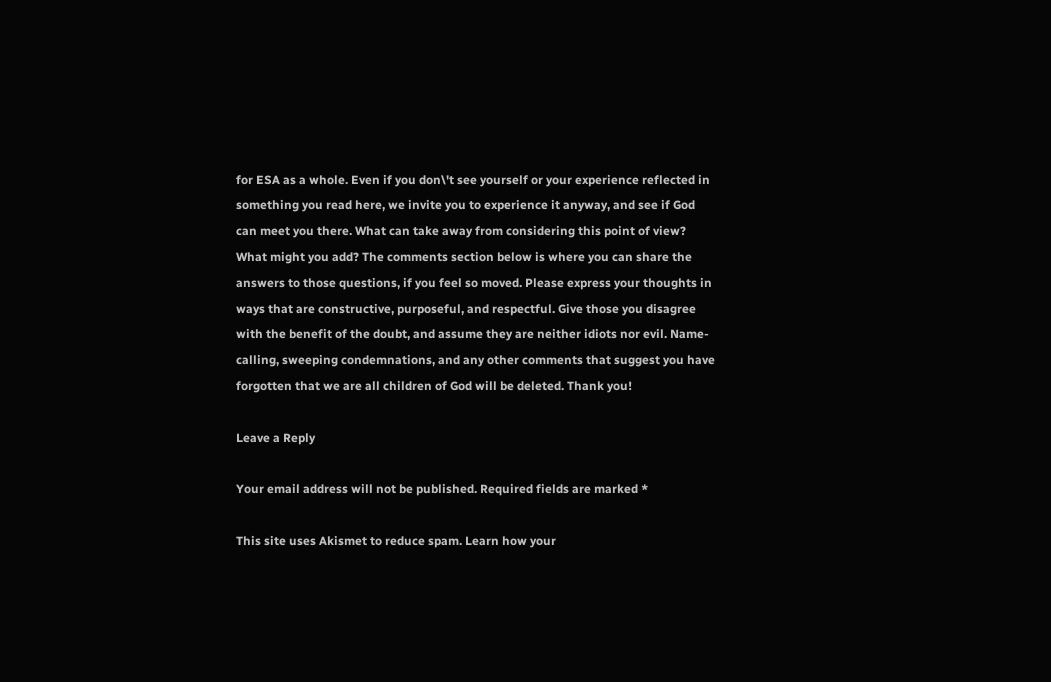for ESA as a whole. Even if you don\'t see yourself or your experience reflected in something you read here, we invite you to experience it anyway, and see if God can meet you there. What can take away from considering this point of view? What might you add? The comments section below is where you can share the answers to those questions, if you feel so moved. Please express your thoughts in ways that are constructive, purposeful, and respectful. Give those you disagree with the benefit of the doubt, and assume they are neither idiots nor evil. Name-calling, sweeping condemnations, and any other comments that suggest you have forgotten that we are all children of God will be deleted. Thank you!

Leave a Reply

Your email address will not be published. Required fields are marked *

This site uses Akismet to reduce spam. Learn how your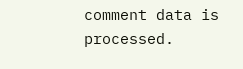comment data is processed.